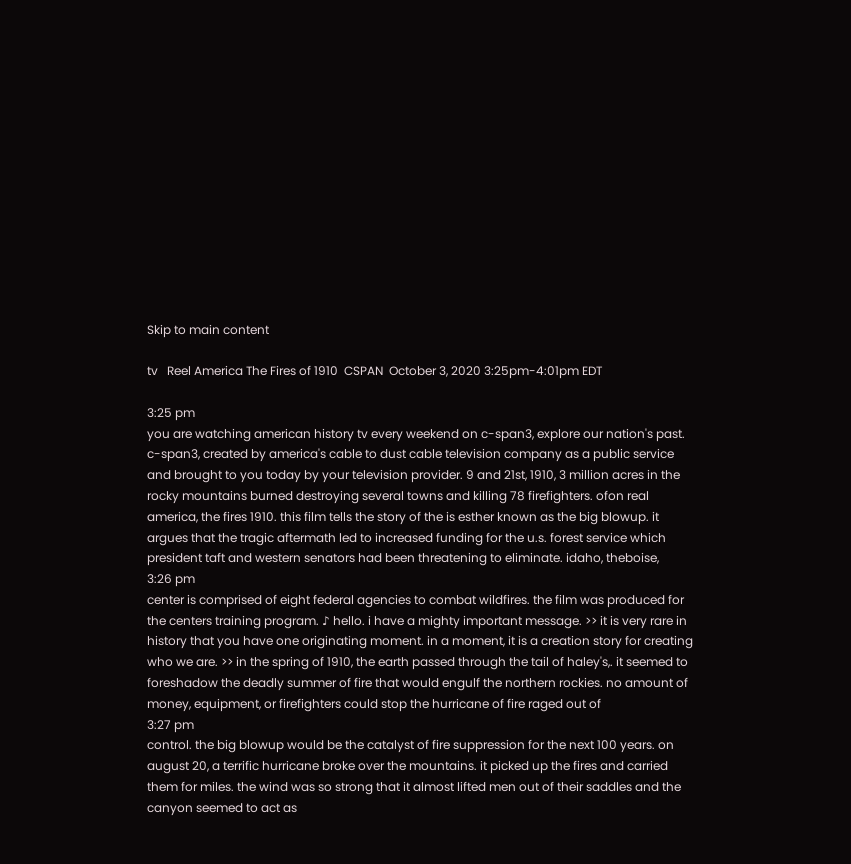Skip to main content

tv   Reel America The Fires of 1910  CSPAN  October 3, 2020 3:25pm-4:01pm EDT

3:25 pm
you are watching american history tv every weekend on c-span3, explore our nation's past. c-span3, created by america's cable to dust cable television company as a public service and brought to you today by your television provider. 9 and 21st, 1910, 3 million acres in the rocky mountains burned destroying several towns and killing 78 firefighters. ofon real america, the fires 1910. this film tells the story of the is esther known as the big blowup. it argues that the tragic aftermath led to increased funding for the u.s. forest service which president taft and western senators had been threatening to eliminate. idaho, theboise,
3:26 pm
center is comprised of eight federal agencies to combat wildfires. the film was produced for the centers training program. ♪ hello. i have a mighty important message. >> it is very rare in history that you have one originating moment. in a moment, it is a creation story for creating who we are. >> in the spring of 1910, the earth passed through the tail of haley's,. it seemed to foreshadow the deadly summer of fire that would engulf the northern rockies. no amount of money, equipment, or firefighters could stop the hurricane of fire raged out of
3:27 pm
control. the big blowup would be the catalyst of fire suppression for the next 100 years. on august 20, a terrific hurricane broke over the mountains. it picked up the fires and carried them for miles. the wind was so strong that it almost lifted men out of their saddles and the canyon seemed to act as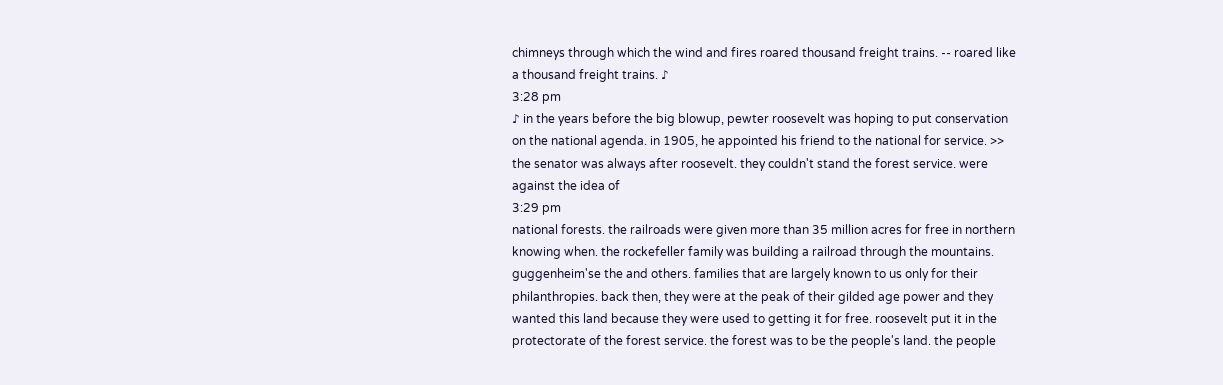chimneys through which the wind and fires roared thousand freight trains. -- roared like a thousand freight trains. ♪
3:28 pm
♪ in the years before the big blowup, pewter roosevelt was hoping to put conservation on the national agenda. in 1905, he appointed his friend to the national for service. >> the senator was always after roosevelt. they couldn't stand the forest service. were against the idea of
3:29 pm
national forests. the railroads were given more than 35 million acres for free in northern knowing when. the rockefeller family was building a railroad through the mountains. guggenheim'se the and others. families that are largely known to us only for their philanthropies. back then, they were at the peak of their gilded age power and they wanted this land because they were used to getting it for free. roosevelt put it in the protectorate of the forest service. the forest was to be the people's land. the people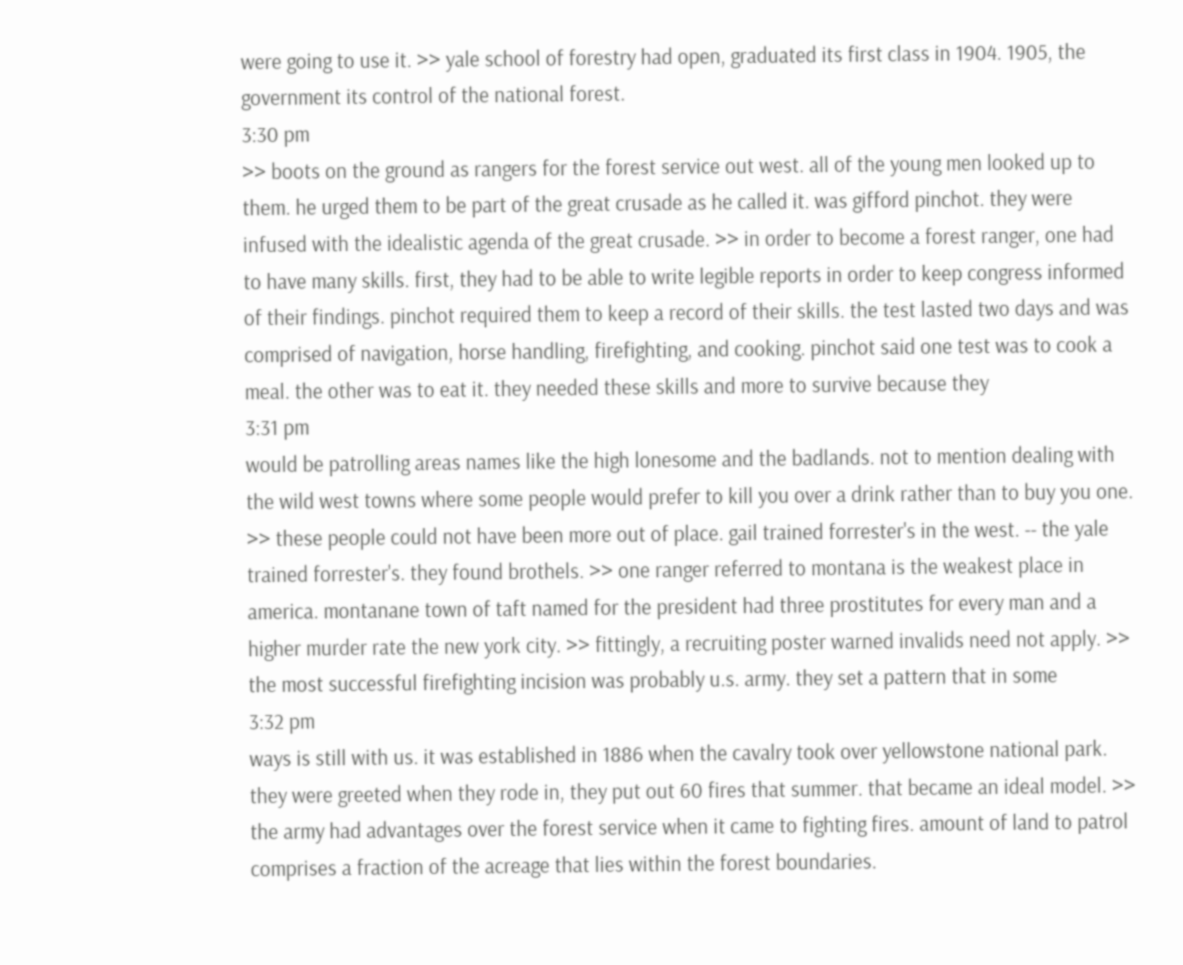were going to use it. >> yale school of forestry had open, graduated its first class in 1904. 1905, the government its control of the national forest.
3:30 pm
>> boots on the ground as rangers for the forest service out west. all of the young men looked up to them. he urged them to be part of the great crusade as he called it. was gifford pinchot. they were infused with the idealistic agenda of the great crusade. >> in order to become a forest ranger, one had to have many skills. first, they had to be able to write legible reports in order to keep congress informed of their findings. pinchot required them to keep a record of their skills. the test lasted two days and was comprised of navigation, horse handling, firefighting, and cooking. pinchot said one test was to cook a meal. the other was to eat it. they needed these skills and more to survive because they
3:31 pm
would be patrolling areas names like the high lonesome and the badlands. not to mention dealing with the wild west towns where some people would prefer to kill you over a drink rather than to buy you one. >> these people could not have been more out of place. gail trained forrester's in the west. -- the yale trained forrester's. they found brothels. >> one ranger referred to montana is the weakest place in america. montanane town of taft named for the president had three prostitutes for every man and a higher murder rate the new york city. >> fittingly, a recruiting poster warned invalids need not apply. >> the most successful firefighting incision was probably u.s. army. they set a pattern that in some
3:32 pm
ways is still with us. it was established in 1886 when the cavalry took over yellowstone national park. they were greeted when they rode in, they put out 60 fires that summer. that became an ideal model. >> the army had advantages over the forest service when it came to fighting fires. amount of land to patrol comprises a fraction of the acreage that lies within the forest boundaries.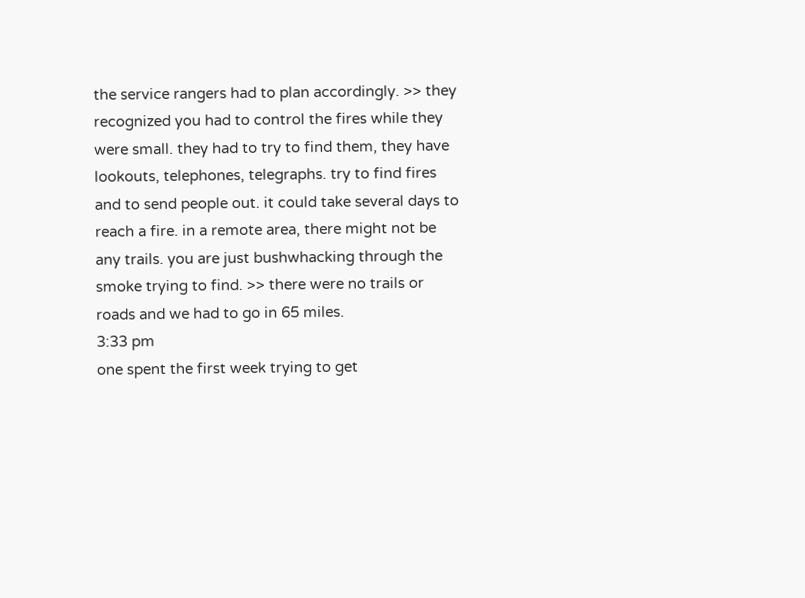the service rangers had to plan accordingly. >> they recognized you had to control the fires while they were small. they had to try to find them, they have lookouts, telephones, telegraphs. try to find fires and to send people out. it could take several days to reach a fire. in a remote area, there might not be any trails. you are just bushwhacking through the smoke trying to find. >> there were no trails or roads and we had to go in 65 miles.
3:33 pm
one spent the first week trying to get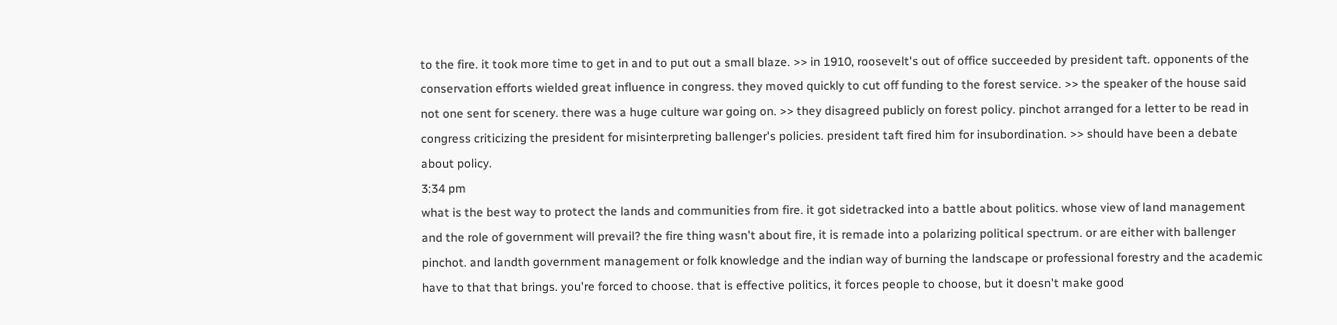to the fire. it took more time to get in and to put out a small blaze. >> in 1910, roosevelt's out of office succeeded by president taft. opponents of the conservation efforts wielded great influence in congress. they moved quickly to cut off funding to the forest service. >> the speaker of the house said not one sent for scenery. there was a huge culture war going on. >> they disagreed publicly on forest policy. pinchot arranged for a letter to be read in congress criticizing the president for misinterpreting ballenger's policies. president taft fired him for insubordination. >> should have been a debate about policy.
3:34 pm
what is the best way to protect the lands and communities from fire. it got sidetracked into a battle about politics. whose view of land management and the role of government will prevail? the fire thing wasn't about fire, it is remade into a polarizing political spectrum. or are either with ballenger pinchot. and landth government management or folk knowledge and the indian way of burning the landscape or professional forestry and the academic have to that that brings. you're forced to choose. that is effective politics, it forces people to choose, but it doesn't make good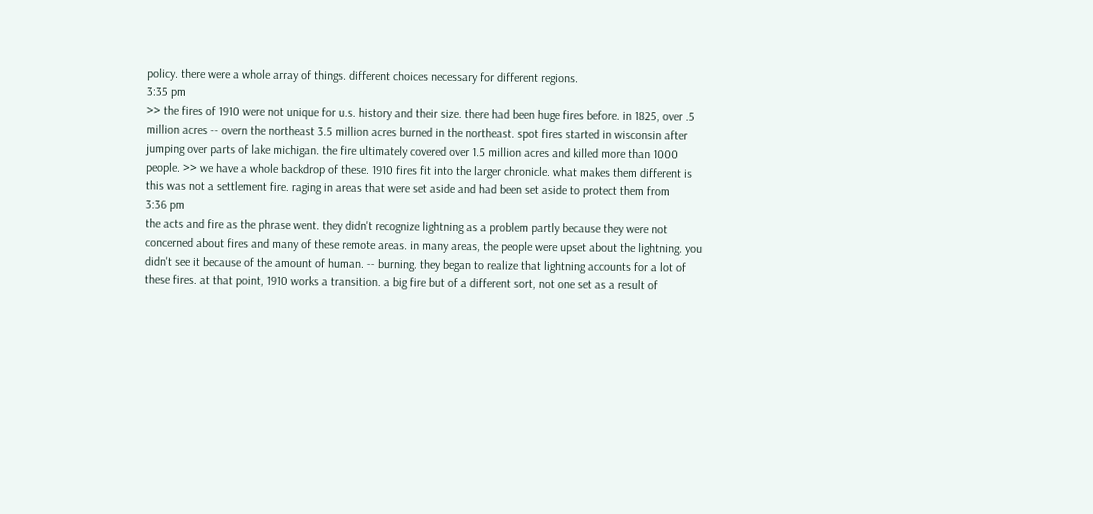policy. there were a whole array of things. different choices necessary for different regions.
3:35 pm
>> the fires of 1910 were not unique for u.s. history and their size. there had been huge fires before. in 1825, over .5 million acres -- overn the northeast 3.5 million acres burned in the northeast. spot fires started in wisconsin after jumping over parts of lake michigan. the fire ultimately covered over 1.5 million acres and killed more than 1000 people. >> we have a whole backdrop of these. 1910 fires fit into the larger chronicle. what makes them different is this was not a settlement fire. raging in areas that were set aside and had been set aside to protect them from
3:36 pm
the acts and fire as the phrase went. they didn't recognize lightning as a problem partly because they were not concerned about fires and many of these remote areas. in many areas, the people were upset about the lightning. you didn't see it because of the amount of human. -- burning. they began to realize that lightning accounts for a lot of these fires. at that point, 1910 works a transition. a big fire but of a different sort, not one set as a result of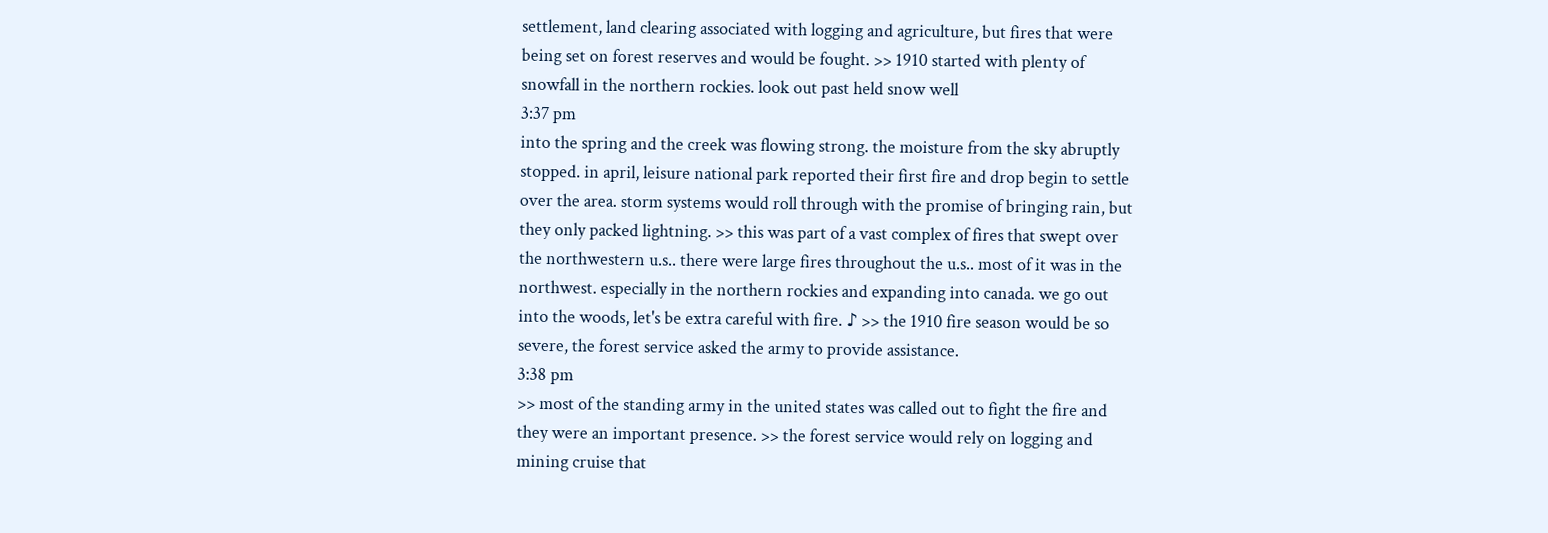settlement, land clearing associated with logging and agriculture, but fires that were being set on forest reserves and would be fought. >> 1910 started with plenty of snowfall in the northern rockies. look out past held snow well
3:37 pm
into the spring and the creek was flowing strong. the moisture from the sky abruptly stopped. in april, leisure national park reported their first fire and drop begin to settle over the area. storm systems would roll through with the promise of bringing rain, but they only packed lightning. >> this was part of a vast complex of fires that swept over the northwestern u.s.. there were large fires throughout the u.s.. most of it was in the northwest. especially in the northern rockies and expanding into canada. we go out into the woods, let's be extra careful with fire. ♪ >> the 1910 fire season would be so severe, the forest service asked the army to provide assistance.
3:38 pm
>> most of the standing army in the united states was called out to fight the fire and they were an important presence. >> the forest service would rely on logging and mining cruise that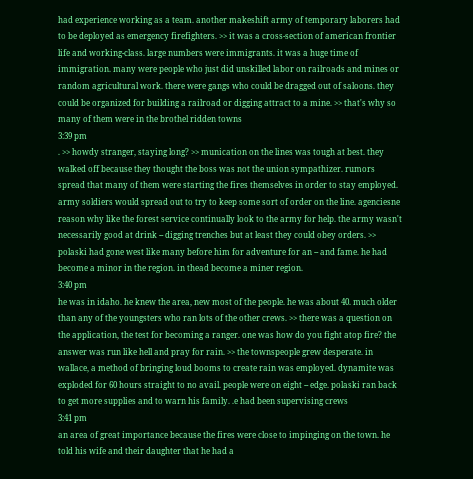had experience working as a team. another makeshift army of temporary laborers had to be deployed as emergency firefighters. >> it was a cross-section of american frontier life and working-class. large numbers were immigrants. it was a huge time of immigration. many were people who just did unskilled labor on railroads and mines or random agricultural work. there were gangs who could be dragged out of saloons. they could be organized for building a railroad or digging attract to a mine. >> that's why so many of them were in the brothel ridden towns
3:39 pm
. >> howdy stranger, staying long? >> munication on the lines was tough at best. they walked off because they thought the boss was not the union sympathizer. rumors spread that many of them were starting the fires themselves in order to stay employed. army soldiers would spread out to try to keep some sort of order on the line. agenciesne reason why like the forest service continually look to the army for help. the army wasn't necessarily good at drink -- digging trenches but at least they could obey orders. >> polaski had gone west like many before him for adventure for an -- and fame. he had become a minor in the region. in thead become a miner region.
3:40 pm
he was in idaho. he knew the area, new most of the people. he was about 40. much older than any of the youngsters who ran lots of the other crews. >> there was a question on the application, the test for becoming a ranger. one was how do you fight atop fire? the answer was run like hell and pray for rain. >> the townspeople grew desperate. in wallace, a method of bringing loud booms to create rain was employed. dynamite was exploded for 60 hours straight to no avail. people were on eight -- edge. polaski ran back to get more supplies and to warn his family. .e had been supervising crews
3:41 pm
an area of great importance because the fires were close to impinging on the town. he told his wife and their daughter that he had a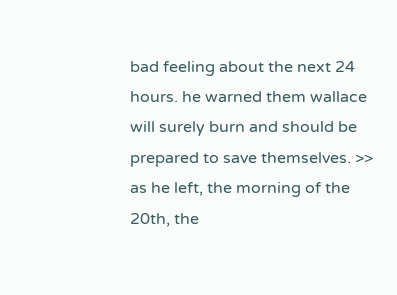bad feeling about the next 24 hours. he warned them wallace will surely burn and should be prepared to save themselves. >> as he left, the morning of the 20th, the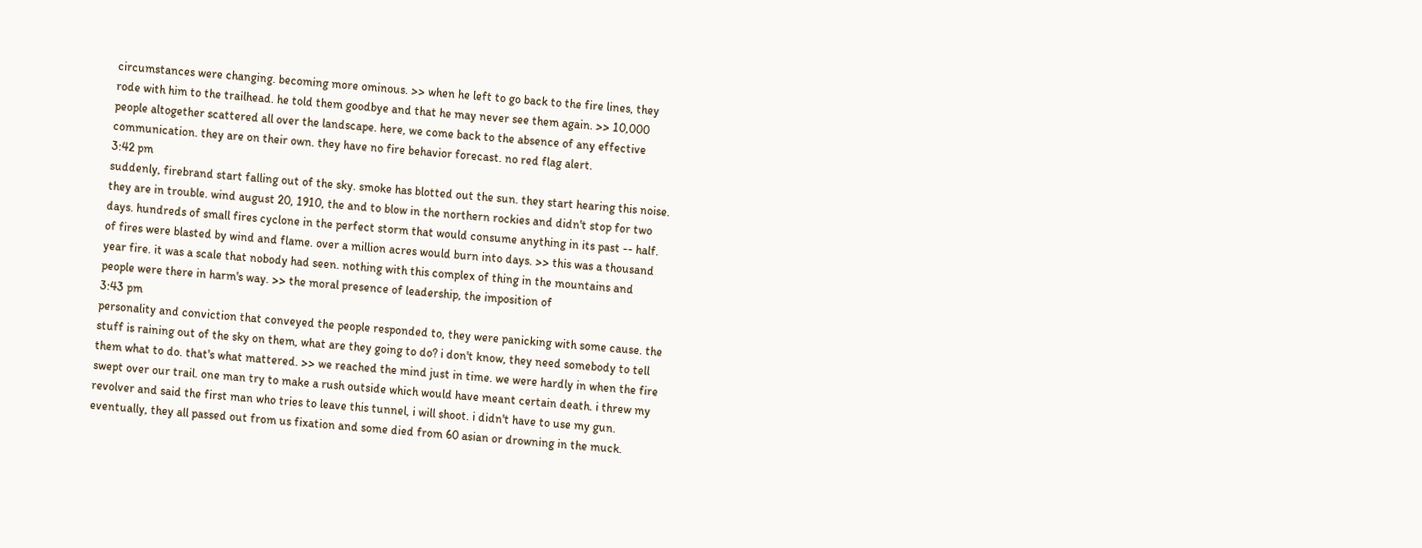circumstances were changing. becoming more ominous. >> when he left to go back to the fire lines, they rode with him to the trailhead. he told them goodbye and that he may never see them again. >> 10,000 people altogether scattered all over the landscape. here, we come back to the absence of any effective communication. they are on their own. they have no fire behavior forecast. no red flag alert.
3:42 pm
suddenly, firebrand start falling out of the sky. smoke has blotted out the sun. they start hearing this noise. they are in trouble. wind august 20, 1910, the and to blow in the northern rockies and didn't stop for two days. hundreds of small fires cyclone in the perfect storm that would consume anything in its past -- half. of fires were blasted by wind and flame. over a million acres would burn into days. >> this was a thousand year fire. it was a scale that nobody had seen. nothing with this complex of thing in the mountains and people were there in harm's way. >> the moral presence of leadership, the imposition of
3:43 pm
personality and conviction that conveyed the people responded to, they were panicking with some cause. the stuff is raining out of the sky on them, what are they going to do? i don't know, they need somebody to tell them what to do. that's what mattered. >> we reached the mind just in time. we were hardly in when the fire swept over our trail. one man try to make a rush outside which would have meant certain death. i threw my revolver and said the first man who tries to leave this tunnel, i will shoot. i didn't have to use my gun. eventually, they all passed out from us fixation and some died from 60 asian or drowning in the muck.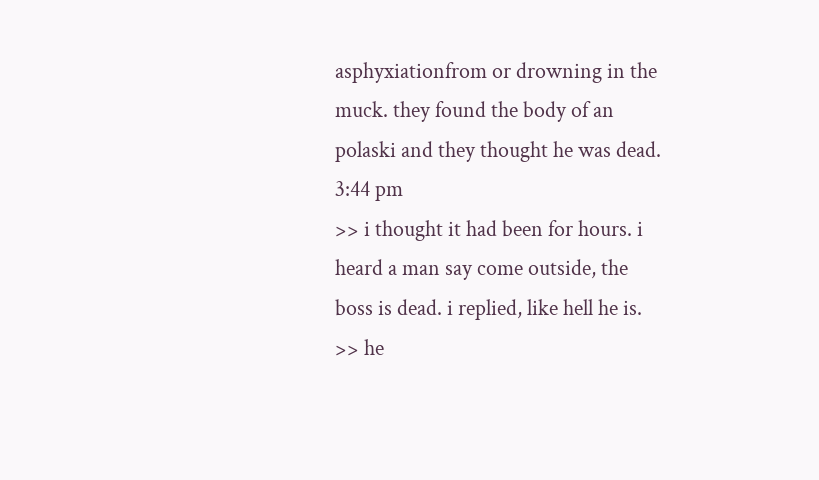asphyxiationfrom or drowning in the muck. they found the body of an polaski and they thought he was dead.
3:44 pm
>> i thought it had been for hours. i heard a man say come outside, the boss is dead. i replied, like hell he is. >> he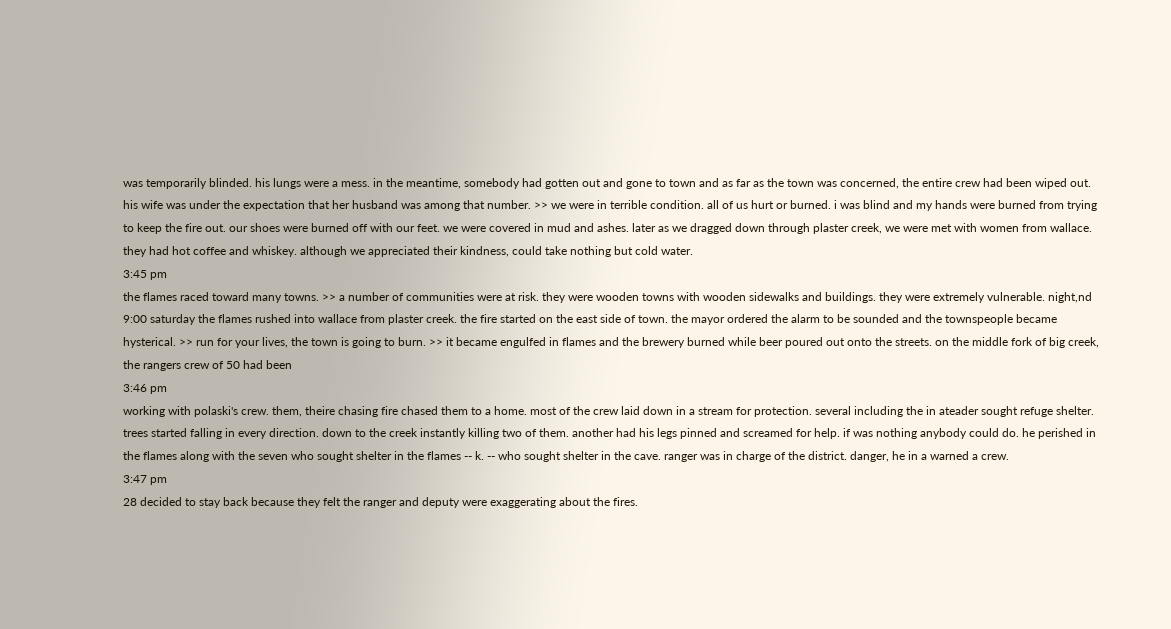was temporarily blinded. his lungs were a mess. in the meantime, somebody had gotten out and gone to town and as far as the town was concerned, the entire crew had been wiped out. his wife was under the expectation that her husband was among that number. >> we were in terrible condition. all of us hurt or burned. i was blind and my hands were burned from trying to keep the fire out. our shoes were burned off with our feet. we were covered in mud and ashes. later as we dragged down through plaster creek, we were met with women from wallace. they had hot coffee and whiskey. although we appreciated their kindness, could take nothing but cold water.
3:45 pm
the flames raced toward many towns. >> a number of communities were at risk. they were wooden towns with wooden sidewalks and buildings. they were extremely vulnerable. night,nd 9:00 saturday the flames rushed into wallace from plaster creek. the fire started on the east side of town. the mayor ordered the alarm to be sounded and the townspeople became hysterical. >> run for your lives, the town is going to burn. >> it became engulfed in flames and the brewery burned while beer poured out onto the streets. on the middle fork of big creek, the rangers crew of 50 had been
3:46 pm
working with polaski's crew. them, theire chasing fire chased them to a home. most of the crew laid down in a stream for protection. several including the in ateader sought refuge shelter. trees started falling in every direction. down to the creek instantly killing two of them. another had his legs pinned and screamed for help. if was nothing anybody could do. he perished in the flames along with the seven who sought shelter in the flames -- k. -- who sought shelter in the cave. ranger was in charge of the district. danger, he in a warned a crew.
3:47 pm
28 decided to stay back because they felt the ranger and deputy were exaggerating about the fires.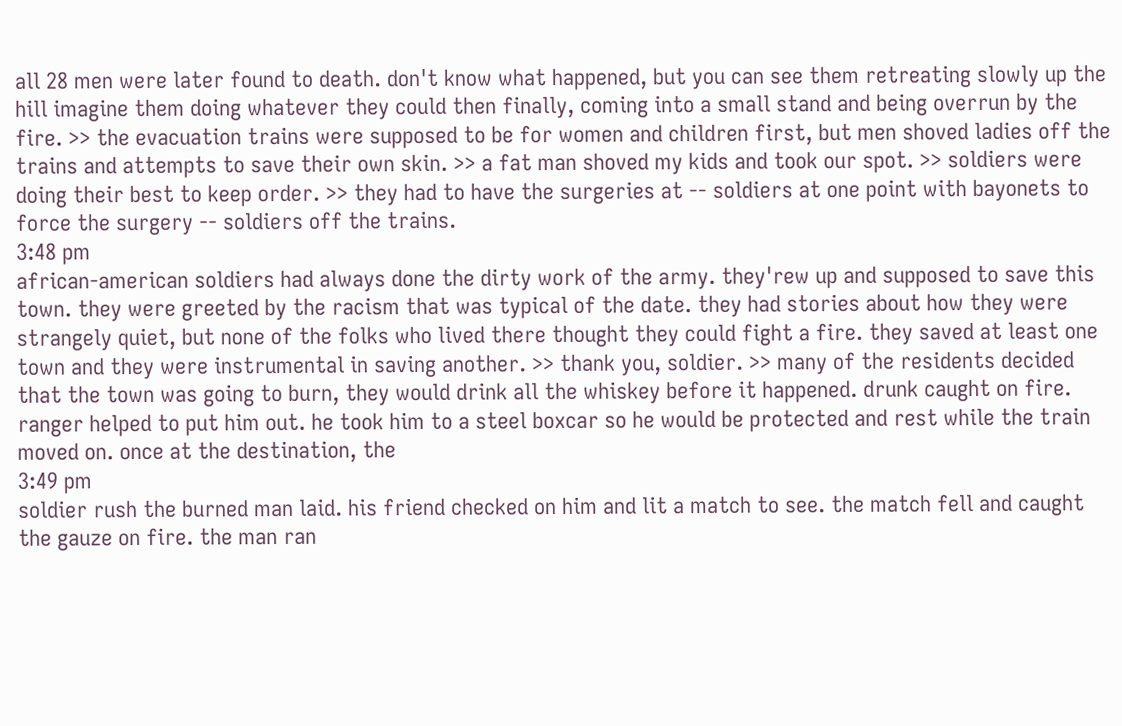all 28 men were later found to death. don't know what happened, but you can see them retreating slowly up the hill imagine them doing whatever they could then finally, coming into a small stand and being overrun by the fire. >> the evacuation trains were supposed to be for women and children first, but men shoved ladies off the trains and attempts to save their own skin. >> a fat man shoved my kids and took our spot. >> soldiers were doing their best to keep order. >> they had to have the surgeries at -- soldiers at one point with bayonets to force the surgery -- soldiers off the trains.
3:48 pm
african-american soldiers had always done the dirty work of the army. they'rew up and supposed to save this town. they were greeted by the racism that was typical of the date. they had stories about how they were strangely quiet, but none of the folks who lived there thought they could fight a fire. they saved at least one town and they were instrumental in saving another. >> thank you, soldier. >> many of the residents decided that the town was going to burn, they would drink all the whiskey before it happened. drunk caught on fire. ranger helped to put him out. he took him to a steel boxcar so he would be protected and rest while the train moved on. once at the destination, the
3:49 pm
soldier rush the burned man laid. his friend checked on him and lit a match to see. the match fell and caught the gauze on fire. the man ran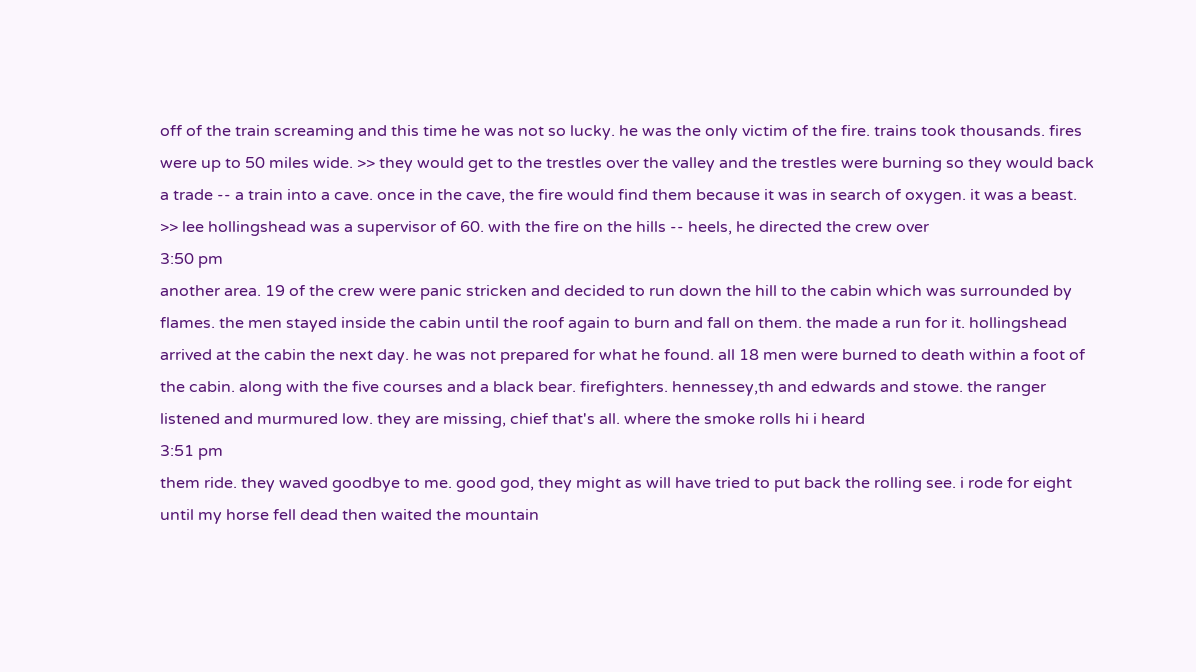off of the train screaming and this time he was not so lucky. he was the only victim of the fire. trains took thousands. fires were up to 50 miles wide. >> they would get to the trestles over the valley and the trestles were burning so they would back a trade -- a train into a cave. once in the cave, the fire would find them because it was in search of oxygen. it was a beast. >> lee hollingshead was a supervisor of 60. with the fire on the hills -- heels, he directed the crew over
3:50 pm
another area. 19 of the crew were panic stricken and decided to run down the hill to the cabin which was surrounded by flames. the men stayed inside the cabin until the roof again to burn and fall on them. the made a run for it. hollingshead arrived at the cabin the next day. he was not prepared for what he found. all 18 men were burned to death within a foot of the cabin. along with the five courses and a black bear. firefighters. hennessey,th and edwards and stowe. the ranger listened and murmured low. they are missing, chief that's all. where the smoke rolls hi i heard
3:51 pm
them ride. they waved goodbye to me. good god, they might as will have tried to put back the rolling see. i rode for eight until my horse fell dead then waited the mountain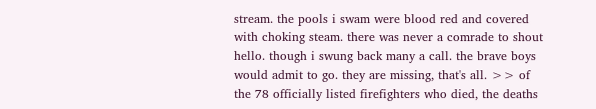stream. the pools i swam were blood red and covered with choking steam. there was never a comrade to shout hello. though i swung back many a call. the brave boys would admit to go. they are missing, that's all. >> of the 78 officially listed firefighters who died, the deaths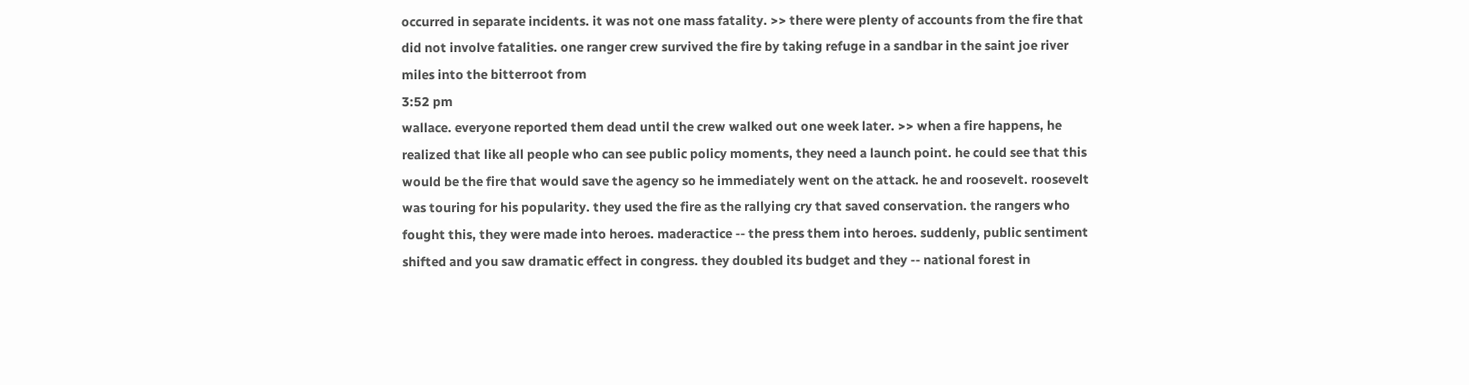occurred in separate incidents. it was not one mass fatality. >> there were plenty of accounts from the fire that did not involve fatalities. one ranger crew survived the fire by taking refuge in a sandbar in the saint joe river miles into the bitterroot from
3:52 pm
wallace. everyone reported them dead until the crew walked out one week later. >> when a fire happens, he realized that like all people who can see public policy moments, they need a launch point. he could see that this would be the fire that would save the agency so he immediately went on the attack. he and roosevelt. roosevelt was touring for his popularity. they used the fire as the rallying cry that saved conservation. the rangers who fought this, they were made into heroes. maderactice -- the press them into heroes. suddenly, public sentiment shifted and you saw dramatic effect in congress. they doubled its budget and they -- national forest in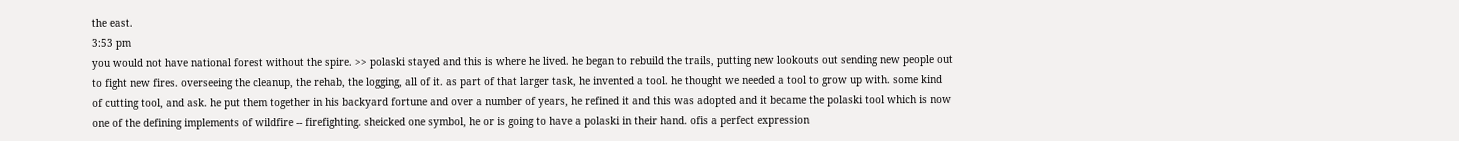the east.
3:53 pm
you would not have national forest without the spire. >> polaski stayed and this is where he lived. he began to rebuild the trails, putting new lookouts out sending new people out to fight new fires. overseeing the cleanup, the rehab, the logging, all of it. as part of that larger task, he invented a tool. he thought we needed a tool to grow up with. some kind of cutting tool, and ask. he put them together in his backyard fortune and over a number of years, he refined it and this was adopted and it became the polaski tool which is now one of the defining implements of wildfire -- firefighting. sheicked one symbol, he or is going to have a polaski in their hand. ofis a perfect expression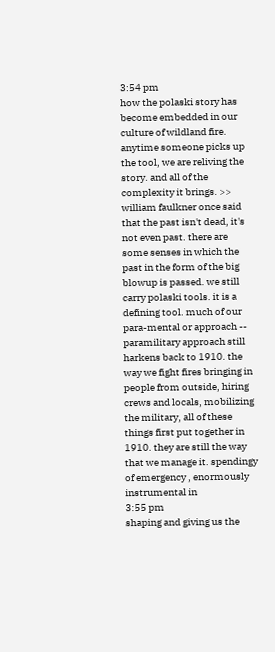3:54 pm
how the polaski story has become embedded in our culture of wildland fire. anytime someone picks up the tool, we are reliving the story. and all of the complexity it brings. >> william faulkner once said that the past isn't dead, it's not even past. there are some senses in which the past in the form of the big blowup is passed. we still carry polaski tools. it is a defining tool. much of our para-mental or approach -- paramilitary approach still harkens back to 1910. the way we fight fires bringing in people from outside, hiring crews and locals, mobilizing the military, all of these things first put together in 1910. they are still the way that we manage it. spendingy of emergency , enormously instrumental in
3:55 pm
shaping and giving us the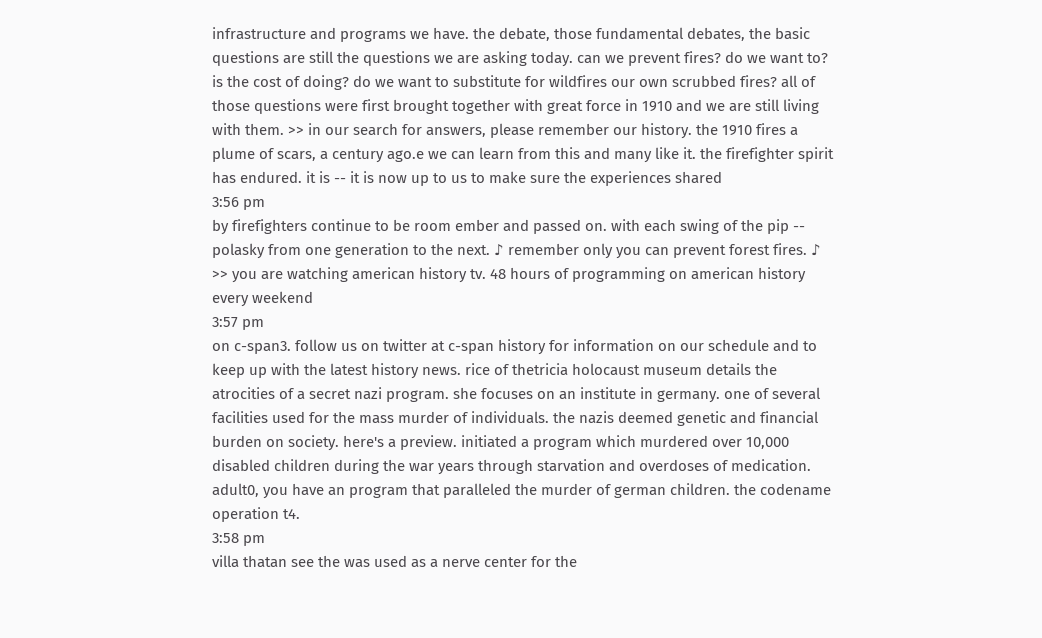infrastructure and programs we have. the debate, those fundamental debates, the basic questions are still the questions we are asking today. can we prevent fires? do we want to? is the cost of doing? do we want to substitute for wildfires our own scrubbed fires? all of those questions were first brought together with great force in 1910 and we are still living with them. >> in our search for answers, please remember our history. the 1910 fires a plume of scars, a century ago.e we can learn from this and many like it. the firefighter spirit has endured. it is -- it is now up to us to make sure the experiences shared
3:56 pm
by firefighters continue to be room ember and passed on. with each swing of the pip -- polasky from one generation to the next. ♪ remember only you can prevent forest fires. ♪ >> you are watching american history tv. 48 hours of programming on american history every weekend
3:57 pm
on c-span3. follow us on twitter at c-span history for information on our schedule and to keep up with the latest history news. rice of thetricia holocaust museum details the atrocities of a secret nazi program. she focuses on an institute in germany. one of several facilities used for the mass murder of individuals. the nazis deemed genetic and financial burden on society. here's a preview. initiated a program which murdered over 10,000 disabled children during the war years through starvation and overdoses of medication. adult0, you have an program that paralleled the murder of german children. the codename operation t4.
3:58 pm
villa thatan see the was used as a nerve center for the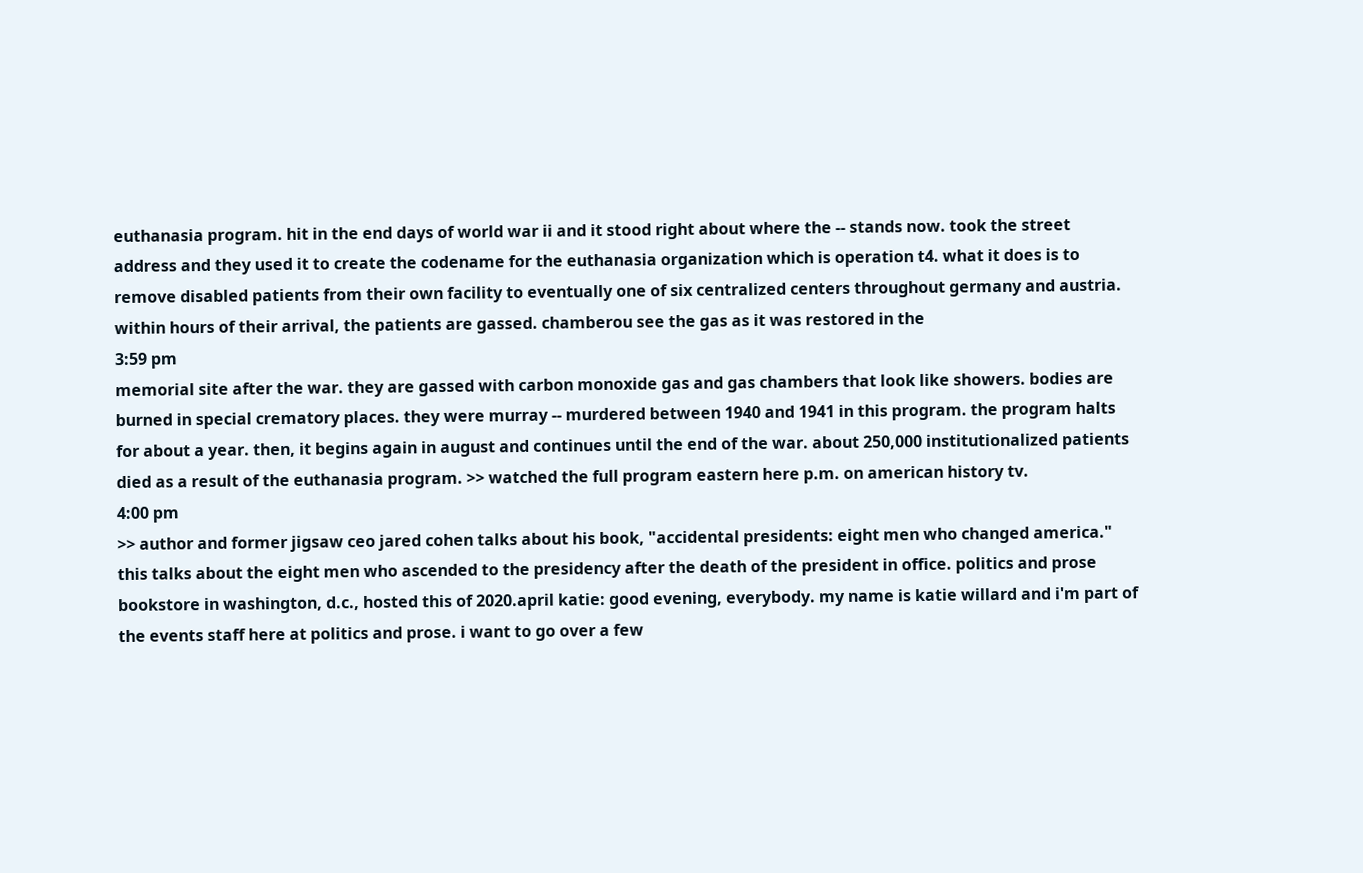euthanasia program. hit in the end days of world war ii and it stood right about where the -- stands now. took the street address and they used it to create the codename for the euthanasia organization which is operation t4. what it does is to remove disabled patients from their own facility to eventually one of six centralized centers throughout germany and austria. within hours of their arrival, the patients are gassed. chamberou see the gas as it was restored in the
3:59 pm
memorial site after the war. they are gassed with carbon monoxide gas and gas chambers that look like showers. bodies are burned in special crematory places. they were murray -- murdered between 1940 and 1941 in this program. the program halts for about a year. then, it begins again in august and continues until the end of the war. about 250,000 institutionalized patients died as a result of the euthanasia program. >> watched the full program eastern here p.m. on american history tv.
4:00 pm
>> author and former jigsaw ceo jared cohen talks about his book, "accidental presidents: eight men who changed america." this talks about the eight men who ascended to the presidency after the death of the president in office. politics and prose bookstore in washington, d.c., hosted this of 2020.april katie: good evening, everybody. my name is katie willard and i'm part of the events staff here at politics and prose. i want to go over a few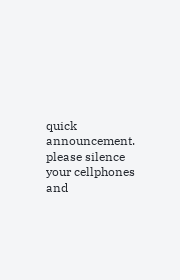quick announcement. please silence your cellphones and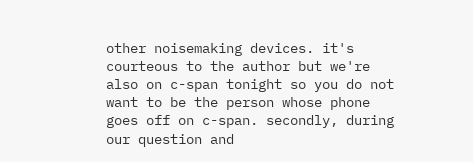other noisemaking devices. it's courteous to the author but we're also on c-span tonight so you do not want to be the person whose phone goes off on c-span. secondly, during our question and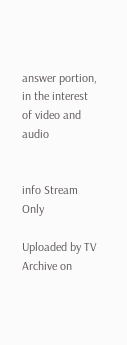answer portion, in the interest of video and audio


info Stream Only

Uploaded by TV Archive on